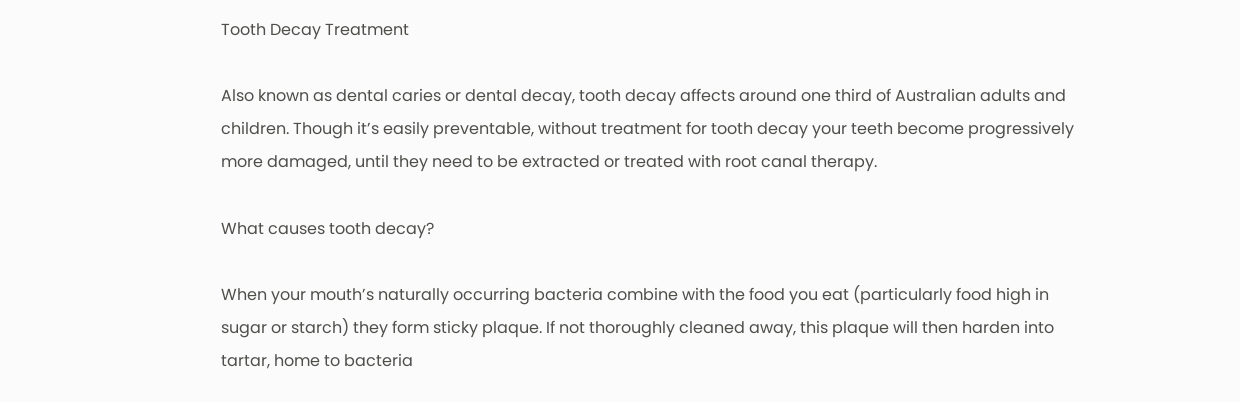Tooth Decay Treatment

Also known as dental caries or dental decay, tooth decay affects around one third of Australian adults and children. Though it’s easily preventable, without treatment for tooth decay your teeth become progressively more damaged, until they need to be extracted or treated with root canal therapy.

What causes tooth decay?

When your mouth’s naturally occurring bacteria combine with the food you eat (particularly food high in sugar or starch) they form sticky plaque. If not thoroughly cleaned away, this plaque will then harden into tartar, home to bacteria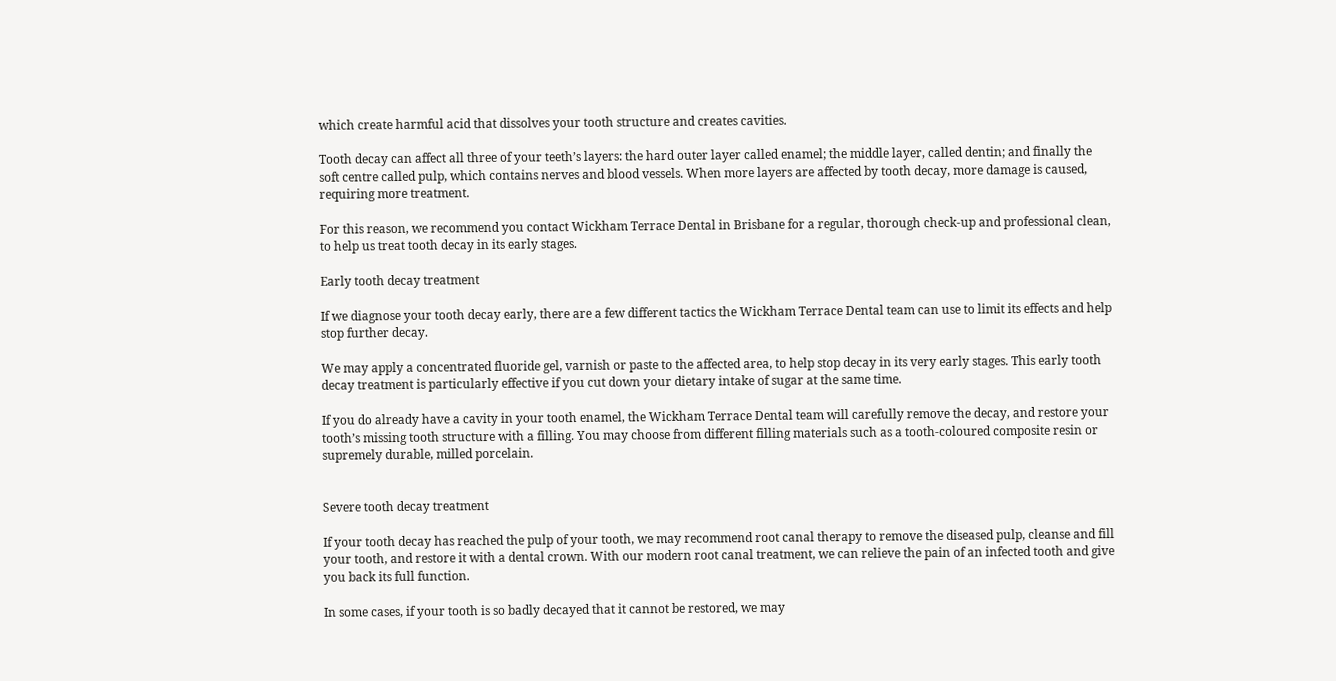which create harmful acid that dissolves your tooth structure and creates cavities.

Tooth decay can affect all three of your teeth’s layers: the hard outer layer called enamel; the middle layer, called dentin; and finally the soft centre called pulp, which contains nerves and blood vessels. When more layers are affected by tooth decay, more damage is caused, requiring more treatment.

For this reason, we recommend you contact Wickham Terrace Dental in Brisbane for a regular, thorough check-up and professional clean, to help us treat tooth decay in its early stages.

Early tooth decay treatment

If we diagnose your tooth decay early, there are a few different tactics the Wickham Terrace Dental team can use to limit its effects and help stop further decay.

We may apply a concentrated fluoride gel, varnish or paste to the affected area, to help stop decay in its very early stages. This early tooth decay treatment is particularly effective if you cut down your dietary intake of sugar at the same time.

If you do already have a cavity in your tooth enamel, the Wickham Terrace Dental team will carefully remove the decay, and restore your tooth’s missing tooth structure with a filling. You may choose from different filling materials such as a tooth-coloured composite resin or supremely durable, milled porcelain.


Severe tooth decay treatment

If your tooth decay has reached the pulp of your tooth, we may recommend root canal therapy to remove the diseased pulp, cleanse and fill your tooth, and restore it with a dental crown. With our modern root canal treatment, we can relieve the pain of an infected tooth and give you back its full function.

In some cases, if your tooth is so badly decayed that it cannot be restored, we may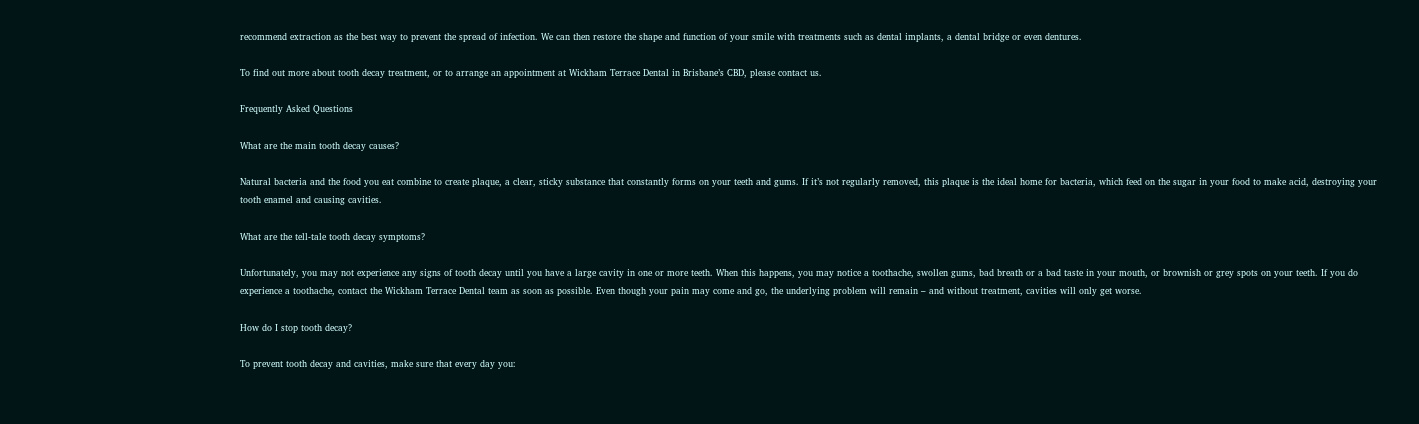recommend extraction as the best way to prevent the spread of infection. We can then restore the shape and function of your smile with treatments such as dental implants, a dental bridge or even dentures.

To find out more about tooth decay treatment, or to arrange an appointment at Wickham Terrace Dental in Brisbane’s CBD, please contact us.

Frequently Asked Questions

What are the main tooth decay causes?

Natural bacteria and the food you eat combine to create plaque, a clear, sticky substance that constantly forms on your teeth and gums. If it’s not regularly removed, this plaque is the ideal home for bacteria, which feed on the sugar in your food to make acid, destroying your tooth enamel and causing cavities.

What are the tell-tale tooth decay symptoms?

Unfortunately, you may not experience any signs of tooth decay until you have a large cavity in one or more teeth. When this happens, you may notice a toothache, swollen gums, bad breath or a bad taste in your mouth, or brownish or grey spots on your teeth. If you do experience a toothache, contact the Wickham Terrace Dental team as soon as possible. Even though your pain may come and go, the underlying problem will remain – and without treatment, cavities will only get worse.

How do I stop tooth decay?

To prevent tooth decay and cavities, make sure that every day you: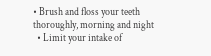• Brush and floss your teeth thoroughly, morning and night
  • Limit your intake of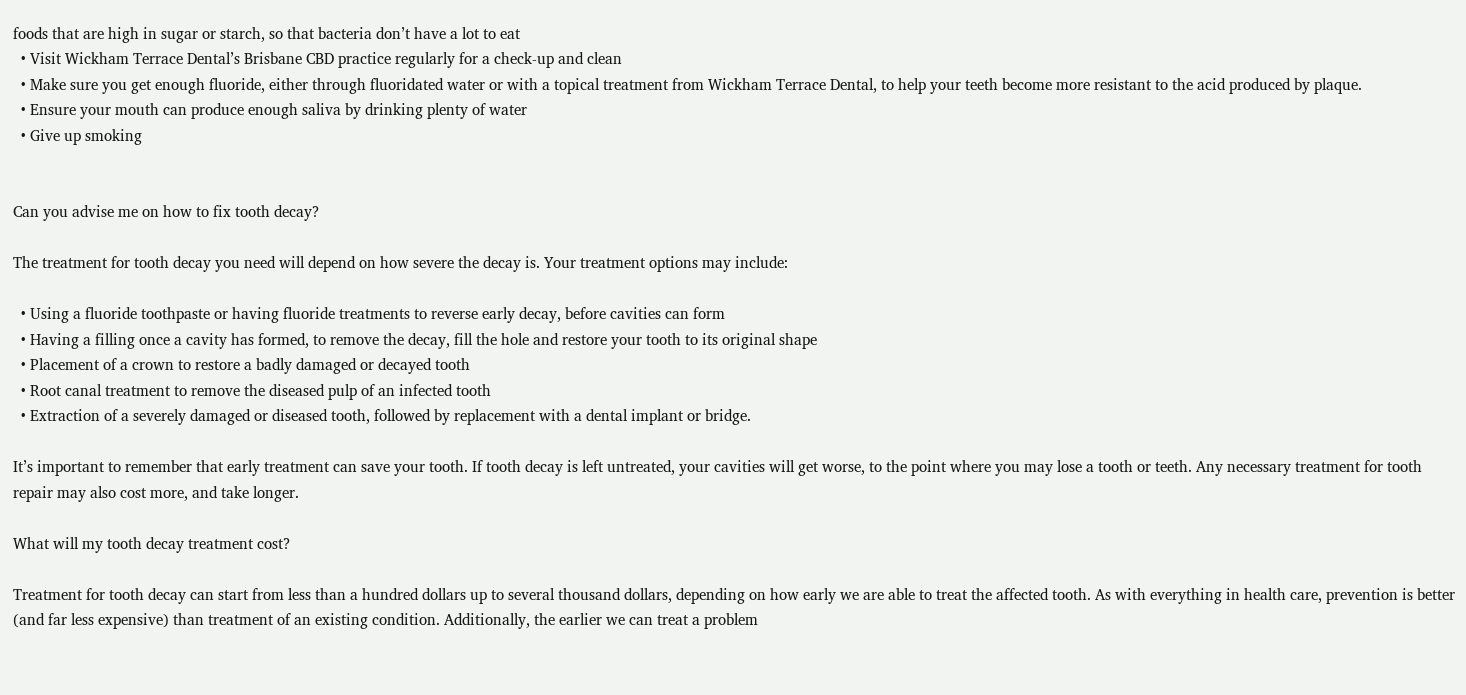foods that are high in sugar or starch, so that bacteria don’t have a lot to eat
  • Visit Wickham Terrace Dental’s Brisbane CBD practice regularly for a check-up and clean
  • Make sure you get enough fluoride, either through fluoridated water or with a topical treatment from Wickham Terrace Dental, to help your teeth become more resistant to the acid produced by plaque.
  • Ensure your mouth can produce enough saliva by drinking plenty of water
  • Give up smoking


Can you advise me on how to fix tooth decay?

The treatment for tooth decay you need will depend on how severe the decay is. Your treatment options may include:

  • Using a fluoride toothpaste or having fluoride treatments to reverse early decay, before cavities can form
  • Having a filling once a cavity has formed, to remove the decay, fill the hole and restore your tooth to its original shape
  • Placement of a crown to restore a badly damaged or decayed tooth
  • Root canal treatment to remove the diseased pulp of an infected tooth
  • Extraction of a severely damaged or diseased tooth, followed by replacement with a dental implant or bridge.

It’s important to remember that early treatment can save your tooth. If tooth decay is left untreated, your cavities will get worse, to the point where you may lose a tooth or teeth. Any necessary treatment for tooth repair may also cost more, and take longer.

What will my tooth decay treatment cost?

Treatment for tooth decay can start from less than a hundred dollars up to several thousand dollars, depending on how early we are able to treat the affected tooth. As with everything in health care, prevention is better (and far less expensive) than treatment of an existing condition. Additionally, the earlier we can treat a problem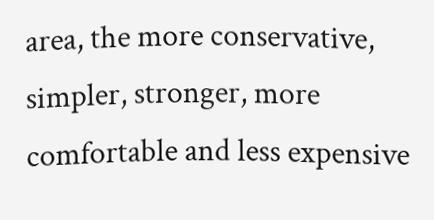area, the more conservative, simpler, stronger, more comfortable and less expensive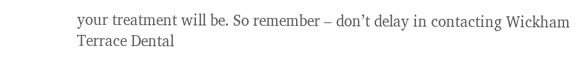your treatment will be. So remember – don’t delay in contacting Wickham Terrace Dental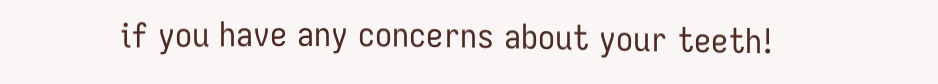if you have any concerns about your teeth!